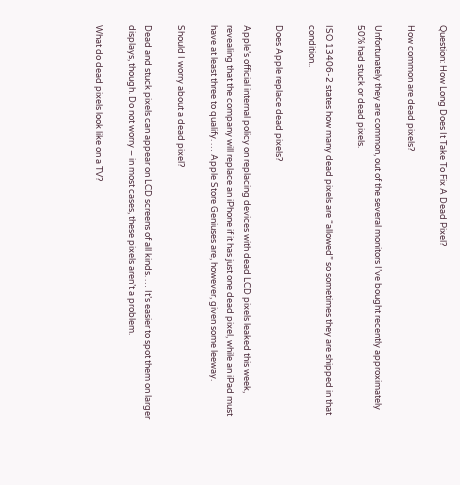Question: How Long Does It Take To Fix A Dead Pixel?

How common are dead pixels?

Unfortunately they are common, out of the several monitors I’ve bought recently approximately 50% had stuck or dead pixels.

ISO 13406-2 states how many dead pixels are “allowed” so sometimes they are shipped in that condition..

Does Apple replace dead pixels?

Apple’s official internal policy on replacing devices with dead LCD pixels leaked this week, revealing that the company will replace an iPhone if it has just one dead pixel, while an iPad must have at least three to qualify. … Apple Store Geniuses are, however, given some leeway.

Should I worry about a dead pixel?

Dead and stuck pixels can appear on LCD screens of all kinds. … It’s easier to spot them on larger displays, though. Do not worry – in most cases, these pixels aren’t a problem.

What do dead pixels look like on a TV?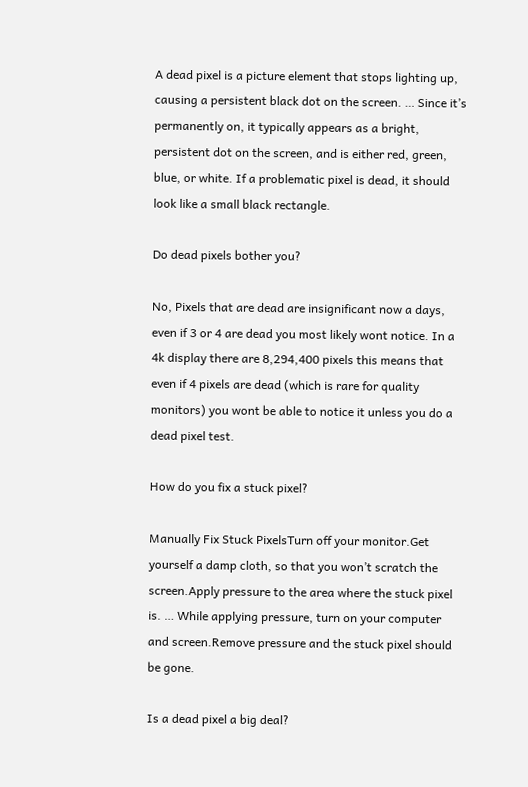A dead pixel is a picture element that stops lighting up, causing a persistent black dot on the screen. … Since it’s permanently on, it typically appears as a bright, persistent dot on the screen, and is either red, green, blue, or white. If a problematic pixel is dead, it should look like a small black rectangle.

Do dead pixels bother you?

No, Pixels that are dead are insignificant now a days, even if 3 or 4 are dead you most likely wont notice. In a 4k display there are 8,294,400 pixels this means that even if 4 pixels are dead (which is rare for quality monitors) you wont be able to notice it unless you do a dead pixel test.

How do you fix a stuck pixel?

Manually Fix Stuck PixelsTurn off your monitor.Get yourself a damp cloth, so that you won’t scratch the screen.Apply pressure to the area where the stuck pixel is. … While applying pressure, turn on your computer and screen.Remove pressure and the stuck pixel should be gone.

Is a dead pixel a big deal?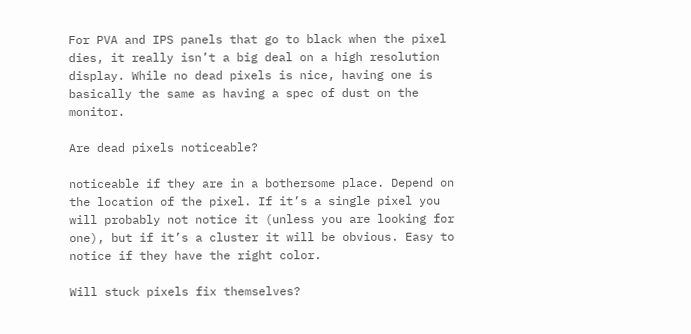For PVA and IPS panels that go to black when the pixel dies, it really isn’t a big deal on a high resolution display. While no dead pixels is nice, having one is basically the same as having a spec of dust on the monitor.

Are dead pixels noticeable?

noticeable if they are in a bothersome place. Depend on the location of the pixel. If it’s a single pixel you will probably not notice it (unless you are looking for one), but if it’s a cluster it will be obvious. Easy to notice if they have the right color.

Will stuck pixels fix themselves?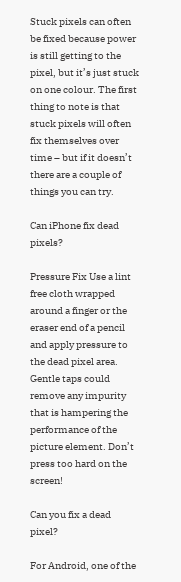Stuck pixels can often be fixed because power is still getting to the pixel, but it’s just stuck on one colour. The first thing to note is that stuck pixels will often fix themselves over time – but if it doesn’t there are a couple of things you can try.

Can iPhone fix dead pixels?

Pressure Fix Use a lint free cloth wrapped around a finger or the eraser end of a pencil and apply pressure to the dead pixel area. Gentle taps could remove any impurity that is hampering the performance of the picture element. Don’t press too hard on the screen!

Can you fix a dead pixel?

For Android, one of the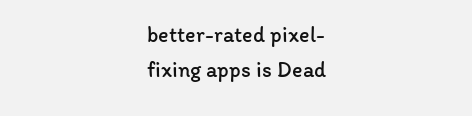better-rated pixel-fixing apps is Dead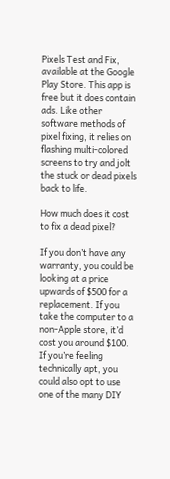Pixels Test and Fix, available at the Google Play Store. This app is free but it does contain ads. Like other software methods of pixel fixing, it relies on flashing multi-colored screens to try and jolt the stuck or dead pixels back to life.

How much does it cost to fix a dead pixel?

If you don’t have any warranty, you could be looking at a price upwards of $500 for a replacement. If you take the computer to a non-Apple store, it’d cost you around $100. If you’re feeling technically apt, you could also opt to use one of the many DIY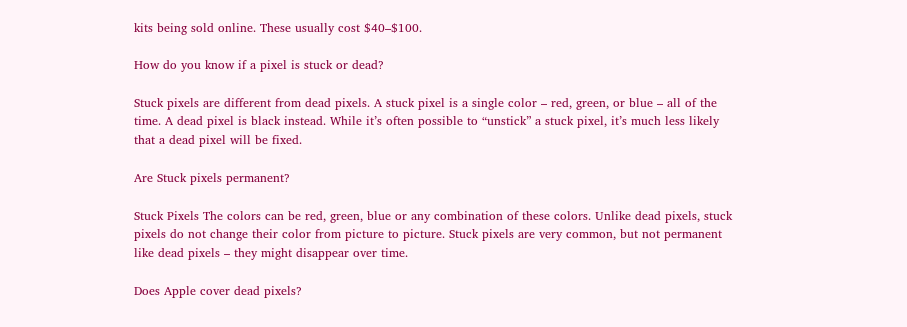kits being sold online. These usually cost $40–$100.

How do you know if a pixel is stuck or dead?

Stuck pixels are different from dead pixels. A stuck pixel is a single color – red, green, or blue – all of the time. A dead pixel is black instead. While it’s often possible to “unstick” a stuck pixel, it’s much less likely that a dead pixel will be fixed.

Are Stuck pixels permanent?

Stuck Pixels The colors can be red, green, blue or any combination of these colors. Unlike dead pixels, stuck pixels do not change their color from picture to picture. Stuck pixels are very common, but not permanent like dead pixels – they might disappear over time.

Does Apple cover dead pixels?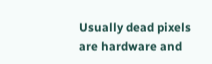Usually dead pixels are hardware and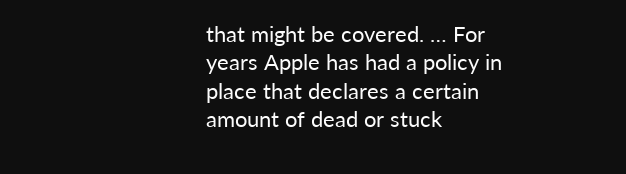that might be covered. … For years Apple has had a policy in place that declares a certain amount of dead or stuck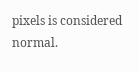pixels is considered normal.